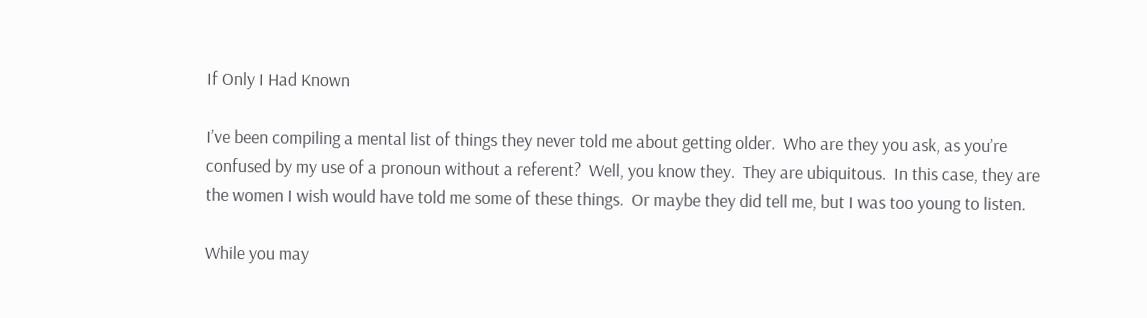If Only I Had Known

I’ve been compiling a mental list of things they never told me about getting older.  Who are they you ask, as you’re confused by my use of a pronoun without a referent?  Well, you know they.  They are ubiquitous.  In this case, they are the women I wish would have told me some of these things.  Or maybe they did tell me, but I was too young to listen.

While you may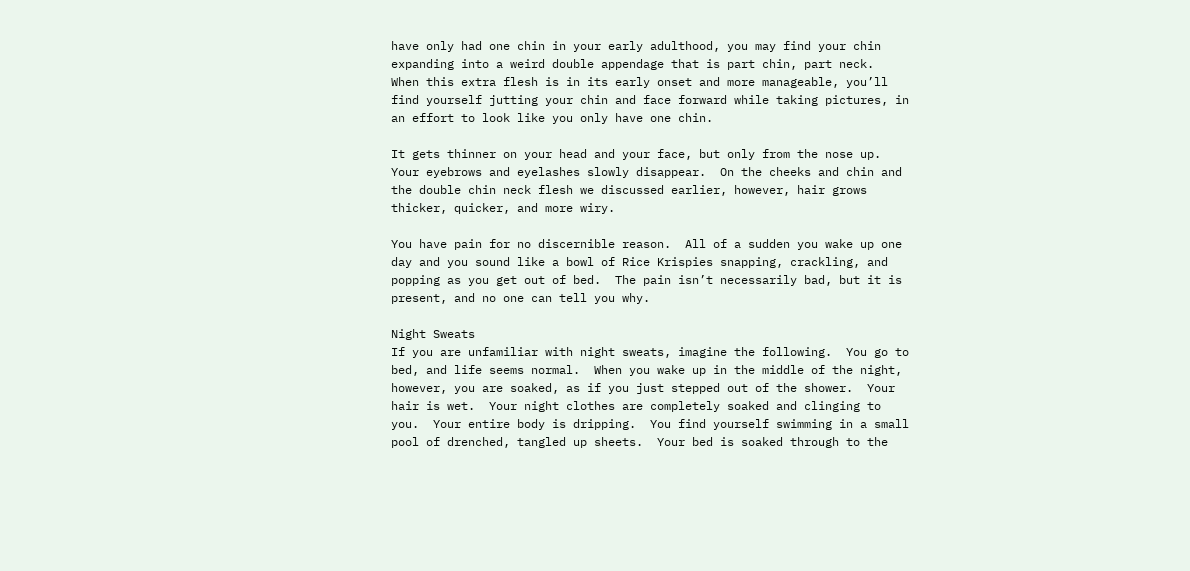have only had one chin in your early adulthood, you may find your chin expanding into a weird double appendage that is part chin, part neck.  When this extra flesh is in its early onset and more manageable, you’ll find yourself jutting your chin and face forward while taking pictures, in an effort to look like you only have one chin.

It gets thinner on your head and your face, but only from the nose up.  Your eyebrows and eyelashes slowly disappear.  On the cheeks and chin and the double chin neck flesh we discussed earlier, however, hair grows thicker, quicker, and more wiry.

You have pain for no discernible reason.  All of a sudden you wake up one day and you sound like a bowl of Rice Krispies snapping, crackling, and popping as you get out of bed.  The pain isn’t necessarily bad, but it is present, and no one can tell you why.

Night Sweats
If you are unfamiliar with night sweats, imagine the following.  You go to bed, and life seems normal.  When you wake up in the middle of the night, however, you are soaked, as if you just stepped out of the shower.  Your hair is wet.  Your night clothes are completely soaked and clinging to you.  Your entire body is dripping.  You find yourself swimming in a small pool of drenched, tangled up sheets.  Your bed is soaked through to the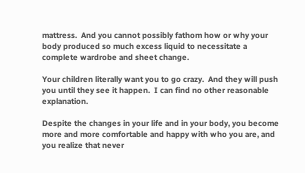mattress.  And you cannot possibly fathom how or why your body produced so much excess liquid to necessitate a complete wardrobe and sheet change.

Your children literally want you to go crazy.  And they will push you until they see it happen.  I can find no other reasonable explanation.

Despite the changes in your life and in your body, you become more and more comfortable and happy with who you are, and you realize that never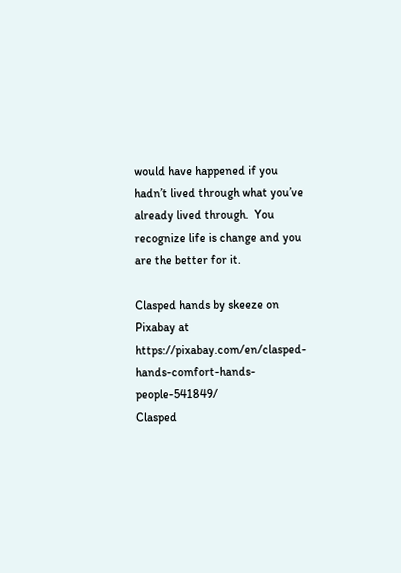would have happened if you hadn’t lived through what you’ve already lived through.  You recognize life is change and you are the better for it.

Clasped hands by skeeze on Pixabay at https://pixabay.com/en/clasped-hands-comfort-hands-people-541849/
Clasped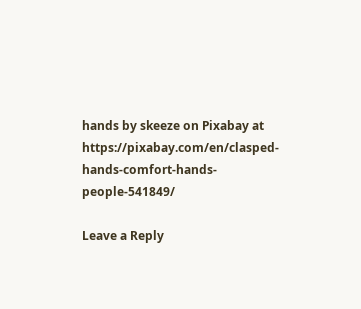hands by skeeze on Pixabay at https://pixabay.com/en/clasped-hands-comfort-hands-people-541849/

Leave a Reply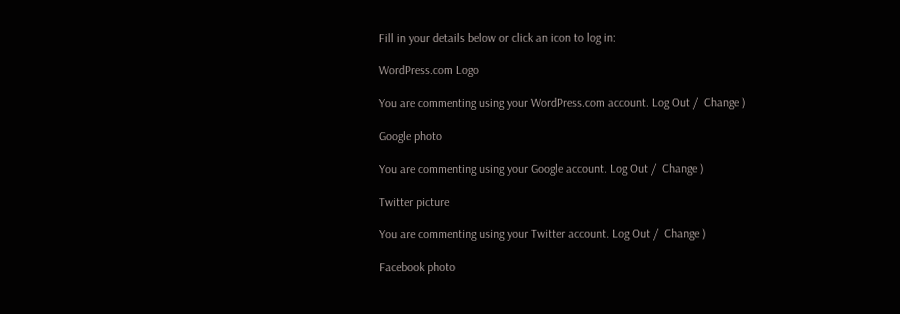Fill in your details below or click an icon to log in:

WordPress.com Logo

You are commenting using your WordPress.com account. Log Out /  Change )

Google photo

You are commenting using your Google account. Log Out /  Change )

Twitter picture

You are commenting using your Twitter account. Log Out /  Change )

Facebook photo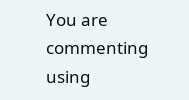You are commenting using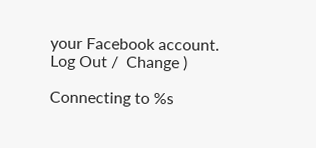your Facebook account. Log Out /  Change )

Connecting to %s